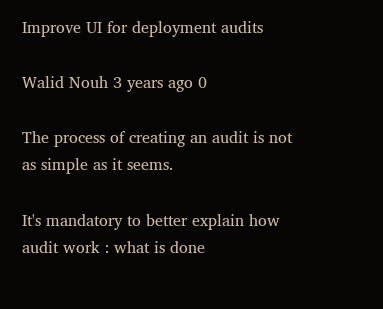Improve UI for deployment audits

Walid Nouh 3 years ago 0

The process of creating an audit is not as simple as it seems.

It's mandatory to better explain how audit work : what is done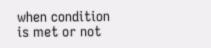when condition is met or not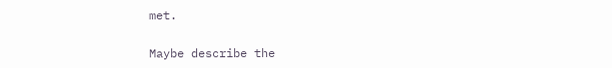met.

Maybe describe the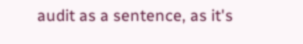audit as a sentence, as it's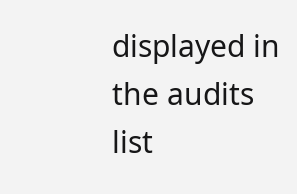displayed in the audits list